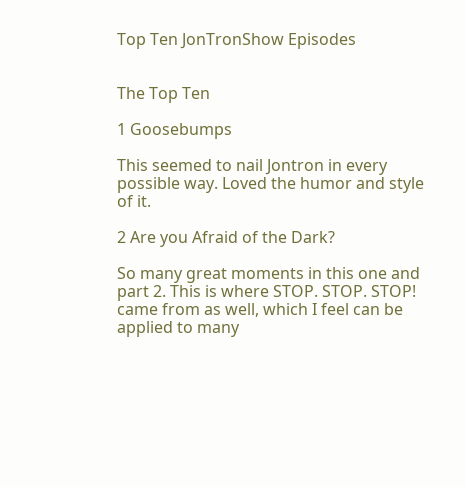Top Ten JonTronShow Episodes


The Top Ten

1 Goosebumps

This seemed to nail Jontron in every possible way. Loved the humor and style of it.

2 Are you Afraid of the Dark?

So many great moments in this one and part 2. This is where STOP. STOP. STOP! came from as well, which I feel can be applied to many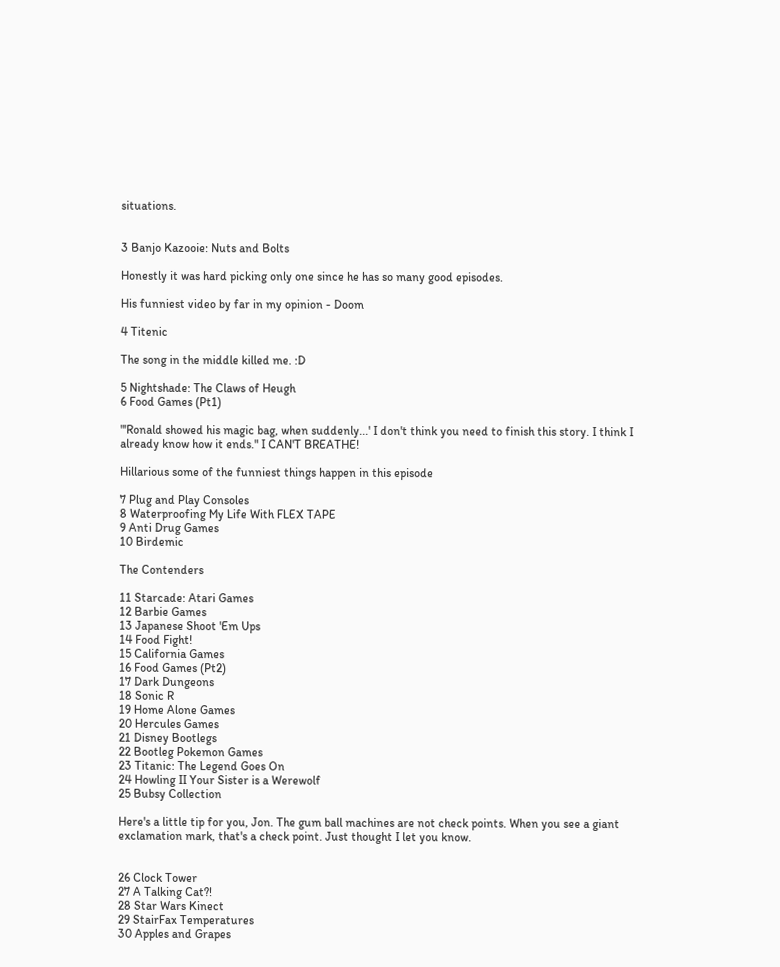situations.


3 Banjo Kazooie: Nuts and Bolts

Honestly it was hard picking only one since he has so many good episodes.

His funniest video by far in my opinion - Doom

4 Titenic

The song in the middle killed me. :D

5 Nightshade: The Claws of Heugh
6 Food Games (Pt1)

"'Ronald showed his magic bag, when suddenly...' I don't think you need to finish this story. I think I already know how it ends." I CAN'T BREATHE!

Hillarious some of the funniest things happen in this episode

7 Plug and Play Consoles
8 Waterproofing My Life With FLEX TAPE
9 Anti Drug Games
10 Birdemic

The Contenders

11 Starcade: Atari Games
12 Barbie Games
13 Japanese Shoot 'Em Ups
14 Food Fight!
15 California Games
16 Food Games (Pt2)
17 Dark Dungeons
18 Sonic R
19 Home Alone Games
20 Hercules Games
21 Disney Bootlegs
22 Bootleg Pokemon Games
23 Titanic: The Legend Goes On
24 Howling II Your Sister is a Werewolf
25 Bubsy Collection

Here's a little tip for you, Jon. The gum ball machines are not check points. When you see a giant exclamation mark, that's a check point. Just thought I let you know.


26 Clock Tower
27 A Talking Cat?!
28 Star Wars Kinect
29 StairFax Temperatures
30 Apples and Grapes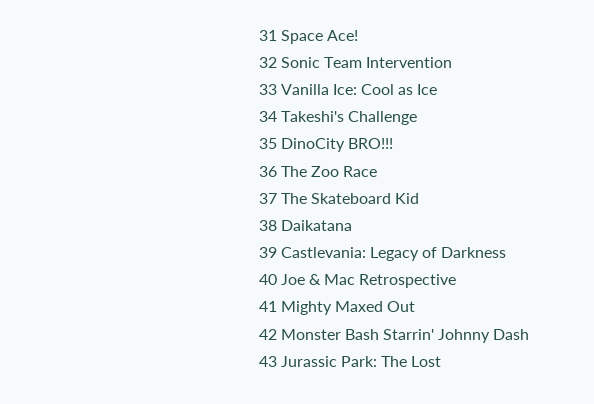31 Space Ace!
32 Sonic Team Intervention
33 Vanilla Ice: Cool as Ice
34 Takeshi's Challenge
35 DinoCity BRO!!!
36 The Zoo Race
37 The Skateboard Kid
38 Daikatana
39 Castlevania: Legacy of Darkness
40 Joe & Mac Retrospective
41 Mighty Maxed Out
42 Monster Bash Starrin' Johnny Dash
43 Jurassic Park: The Lost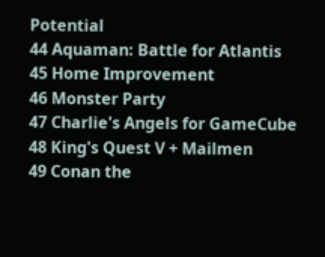Potential
44 Aquaman: Battle for Atlantis
45 Home Improvement
46 Monster Party
47 Charlie's Angels for GameCube
48 King's Quest V + Mailmen
49 Conan the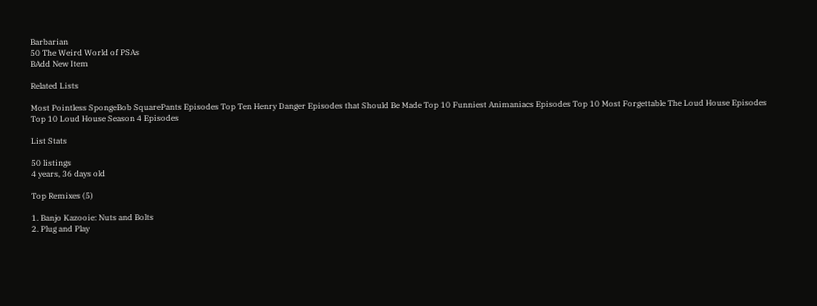Barbarian
50 The Weird World of PSAs
BAdd New Item

Related Lists

Most Pointless SpongeBob SquarePants Episodes Top Ten Henry Danger Episodes that Should Be Made Top 10 Funniest Animaniacs Episodes Top 10 Most Forgettable The Loud House Episodes Top 10 Loud House Season 4 Episodes

List Stats

50 listings
4 years, 36 days old

Top Remixes (5)

1. Banjo Kazooie: Nuts and Bolts
2. Plug and Play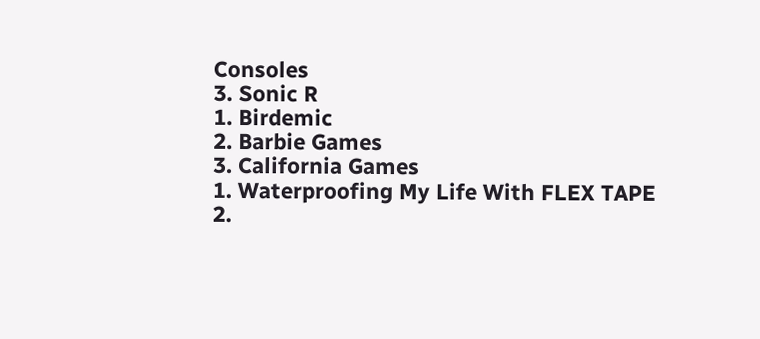Consoles
3. Sonic R
1. Birdemic
2. Barbie Games
3. California Games
1. Waterproofing My Life With FLEX TAPE
2.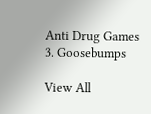Anti Drug Games
3. Goosebumps

View All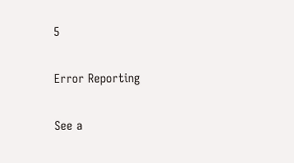5

Error Reporting

See a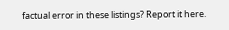factual error in these listings? Report it here.